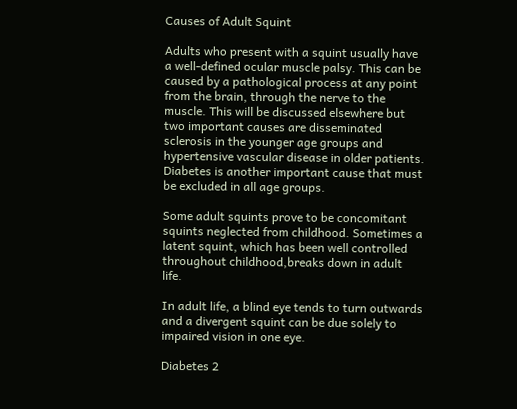Causes of Adult Squint

Adults who present with a squint usually have a well-defined ocular muscle palsy. This can be caused by a pathological process at any point from the brain, through the nerve to the muscle. This will be discussed elsewhere but two important causes are disseminated sclerosis in the younger age groups and hypertensive vascular disease in older patients. Diabetes is another important cause that must be excluded in all age groups.

Some adult squints prove to be concomitant squints neglected from childhood. Sometimes a latent squint, which has been well controlled throughout childhood,breaks down in adult life.

In adult life, a blind eye tends to turn outwards and a divergent squint can be due solely to impaired vision in one eye.

Diabetes 2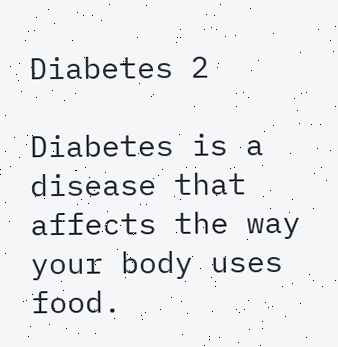Diabetes 2

Diabetes is a disease that affects the way your body uses food.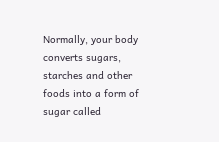Normally, your body converts sugars, starches and other foods into a form of sugar called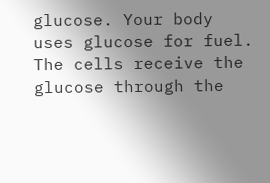glucose. Your body uses glucose for fuel. The cells receive the glucose through the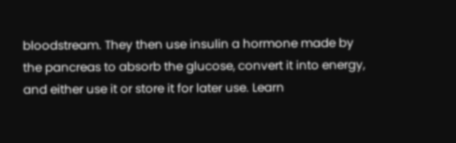bloodstream. They then use insulin a hormone made by the pancreas to absorb the glucose, convert it into energy, and either use it or store it for later use. Learn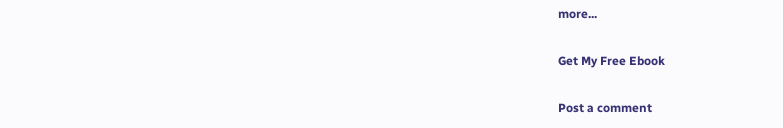more...

Get My Free Ebook

Post a comment